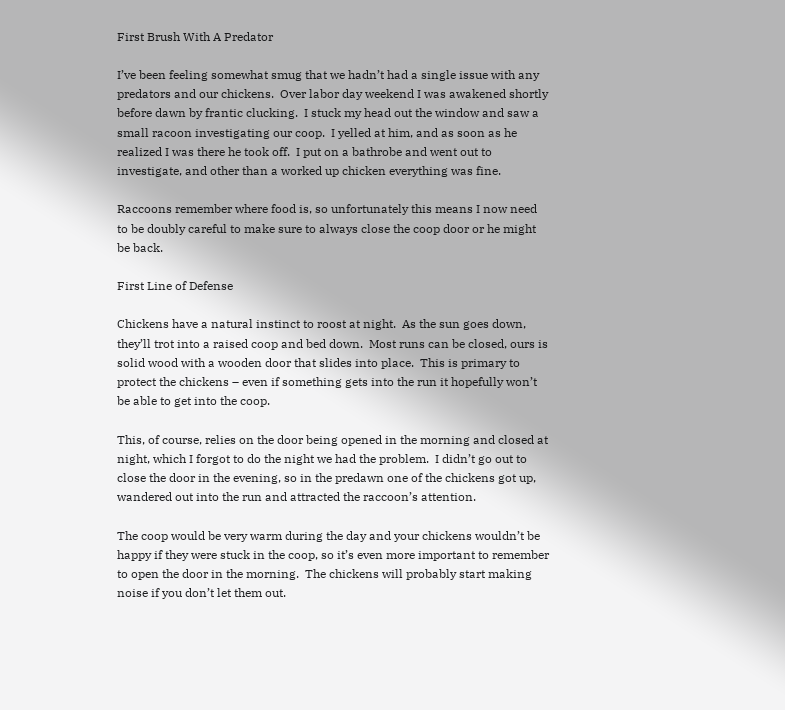First Brush With A Predator

I’ve been feeling somewhat smug that we hadn’t had a single issue with any predators and our chickens.  Over labor day weekend I was awakened shortly before dawn by frantic clucking.  I stuck my head out the window and saw a small racoon investigating our coop.  I yelled at him, and as soon as he realized I was there he took off.  I put on a bathrobe and went out to investigate, and other than a worked up chicken everything was fine.

Raccoons remember where food is, so unfortunately this means I now need to be doubly careful to make sure to always close the coop door or he might be back.

First Line of Defense

Chickens have a natural instinct to roost at night.  As the sun goes down, they’ll trot into a raised coop and bed down.  Most runs can be closed, ours is solid wood with a wooden door that slides into place.  This is primary to protect the chickens – even if something gets into the run it hopefully won’t be able to get into the coop.

This, of course, relies on the door being opened in the morning and closed at night, which I forgot to do the night we had the problem.  I didn’t go out to close the door in the evening, so in the predawn one of the chickens got up, wandered out into the run and attracted the raccoon’s attention.

The coop would be very warm during the day and your chickens wouldn’t be happy if they were stuck in the coop, so it’s even more important to remember to open the door in the morning.  The chickens will probably start making noise if you don’t let them out.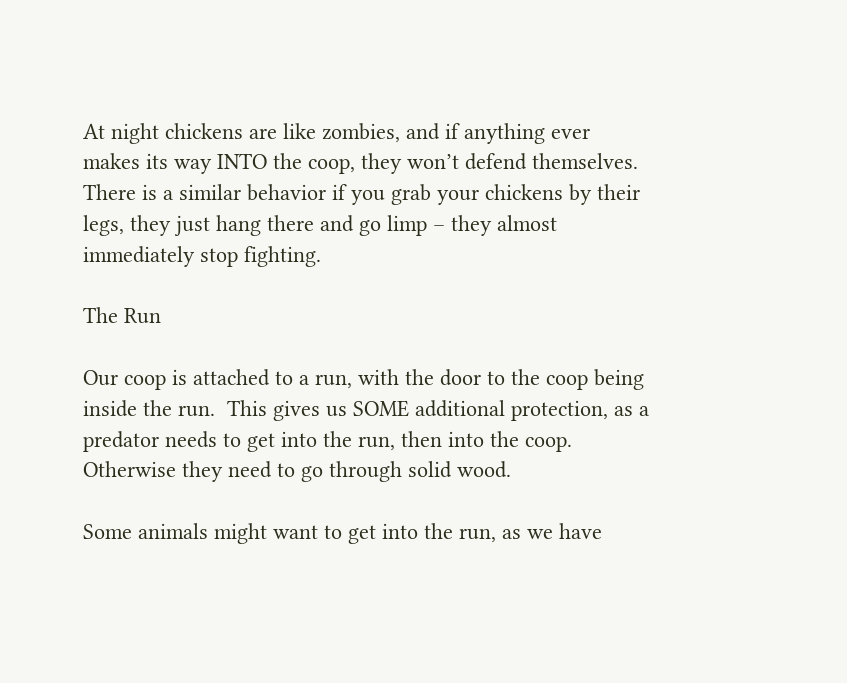At night chickens are like zombies, and if anything ever makes its way INTO the coop, they won’t defend themselves.  There is a similar behavior if you grab your chickens by their legs, they just hang there and go limp – they almost immediately stop fighting.

The Run

Our coop is attached to a run, with the door to the coop being inside the run.  This gives us SOME additional protection, as a predator needs to get into the run, then into the coop.  Otherwise they need to go through solid wood.

Some animals might want to get into the run, as we have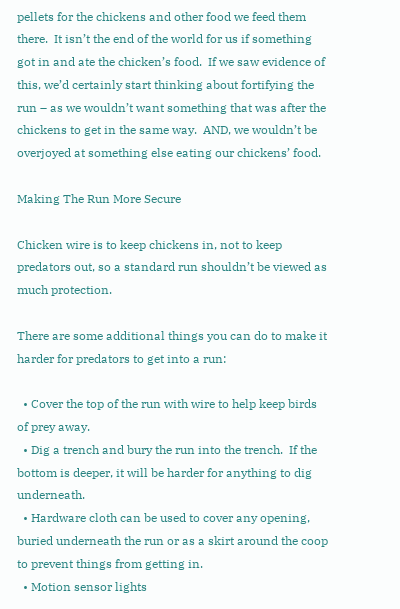pellets for the chickens and other food we feed them there.  It isn’t the end of the world for us if something got in and ate the chicken’s food.  If we saw evidence of this, we’d certainly start thinking about fortifying the run – as we wouldn’t want something that was after the chickens to get in the same way.  AND, we wouldn’t be overjoyed at something else eating our chickens’ food.

Making The Run More Secure

Chicken wire is to keep chickens in, not to keep predators out, so a standard run shouldn’t be viewed as much protection.

There are some additional things you can do to make it harder for predators to get into a run:

  • Cover the top of the run with wire to help keep birds of prey away.
  • Dig a trench and bury the run into the trench.  If the bottom is deeper, it will be harder for anything to dig underneath.
  • Hardware cloth can be used to cover any opening, buried underneath the run or as a skirt around the coop to prevent things from getting in.
  • Motion sensor lights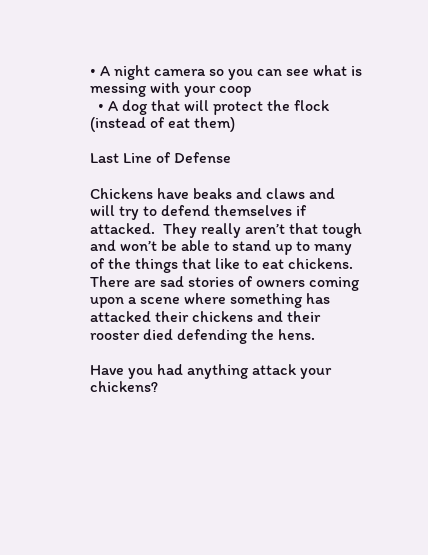• A night camera so you can see what is messing with your coop
  • A dog that will protect the flock (instead of eat them)

Last Line of Defense

Chickens have beaks and claws and will try to defend themselves if attacked.  They really aren’t that tough and won’t be able to stand up to many of the things that like to eat chickens.  There are sad stories of owners coming upon a scene where something has attacked their chickens and their rooster died defending the hens.

Have you had anything attack your chickens?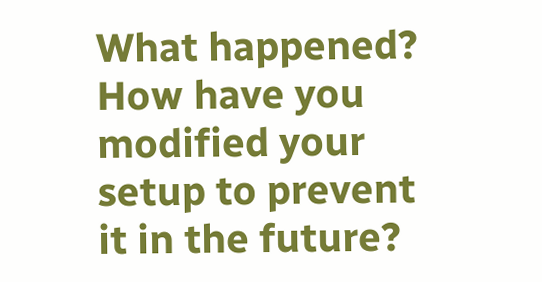What happened?  How have you modified your setup to prevent it in the future?